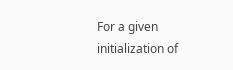For a given initialization of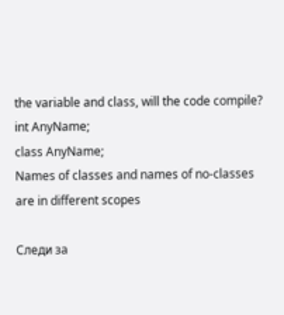the variable and class, will the code compile?
int AnyName;
class AnyName;
Names of classes and names of no-classes are in different scopes

Следи за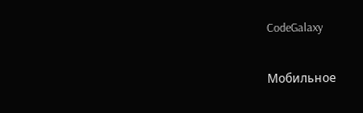CodeGalaxy

Мобильное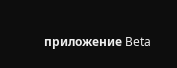приложение Beta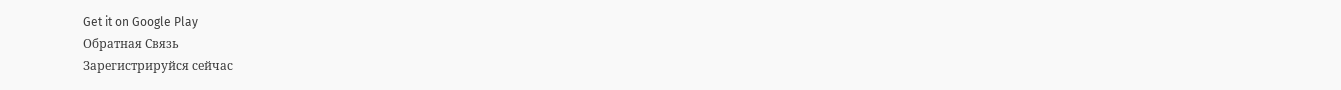Get it on Google Play
Обратная Связь
Зарегистрируйся сейчас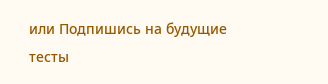или Подпишись на будущие тесты